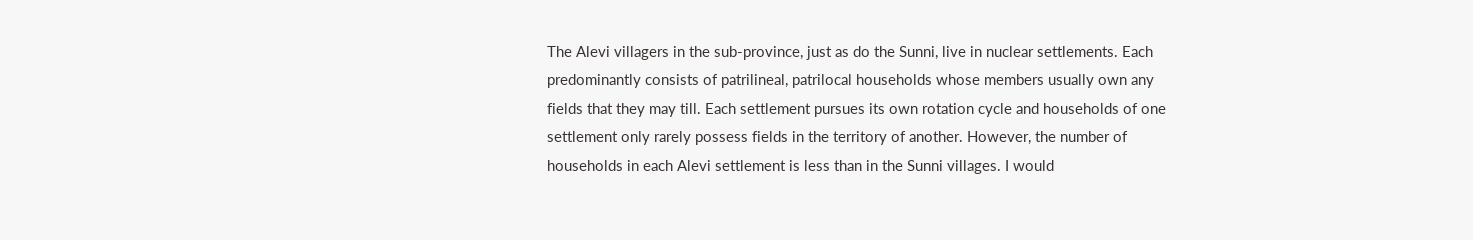The Alevi villagers in the sub-province, just as do the Sunni, live in nuclear settlements. Each predominantly consists of patrilineal, patrilocal households whose members usually own any fields that they may till. Each settlement pursues its own rotation cycle and households of one settlement only rarely possess fields in the territory of another. However, the number of households in each Alevi settlement is less than in the Sunni villages. I would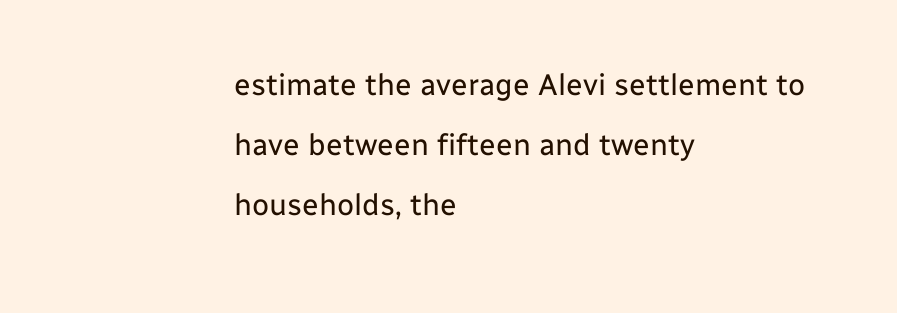estimate the average Alevi settlement to have between fifteen and twenty households, the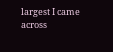largest I came across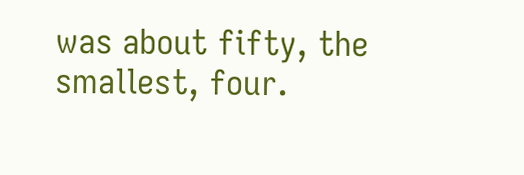was about fifty, the smallest, four.